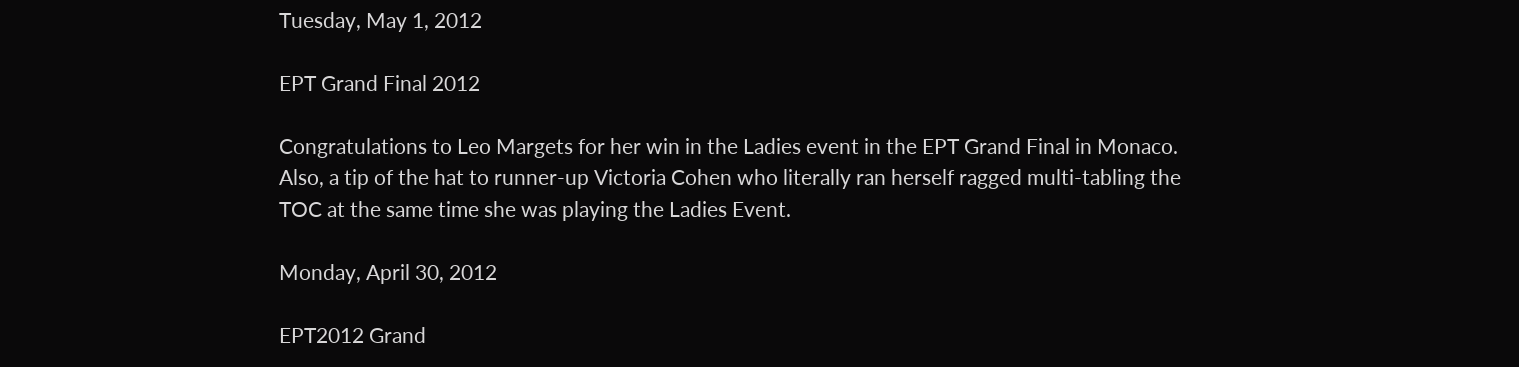Tuesday, May 1, 2012

EPT Grand Final 2012

Congratulations to Leo Margets for her win in the Ladies event in the EPT Grand Final in Monaco.  Also, a tip of the hat to runner-up Victoria Cohen who literally ran herself ragged multi-tabling the TOC at the same time she was playing the Ladies Event.

Monday, April 30, 2012

EPT2012 Grand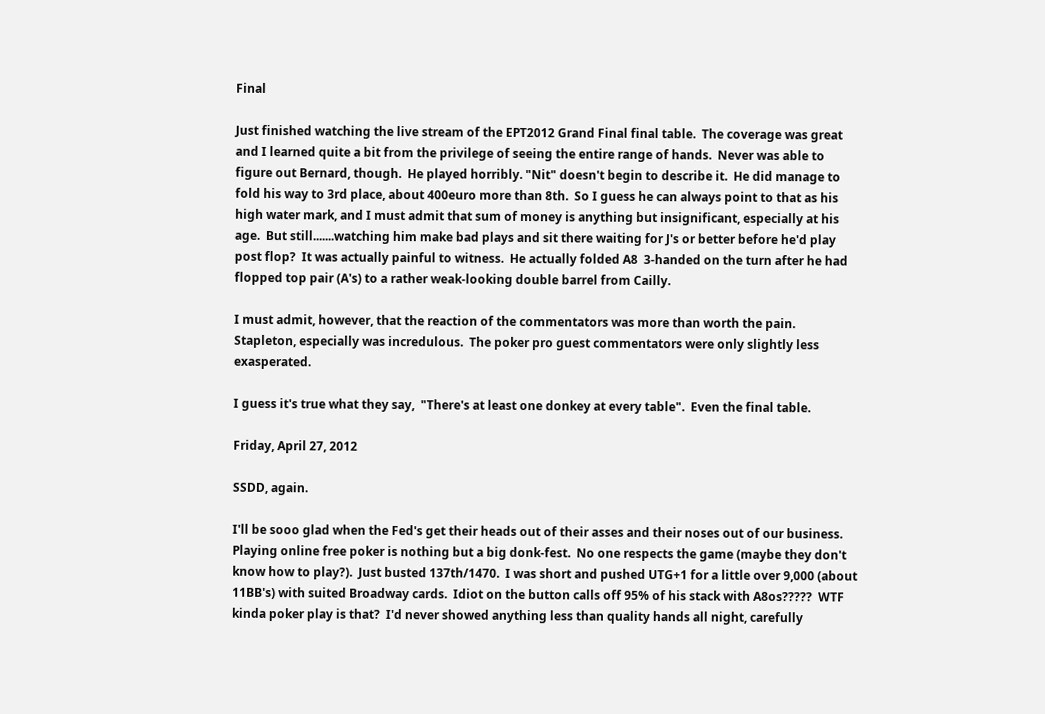Final

Just finished watching the live stream of the EPT2012 Grand Final final table.  The coverage was great and I learned quite a bit from the privilege of seeing the entire range of hands.  Never was able to figure out Bernard, though.  He played horribly. "Nit" doesn't begin to describe it.  He did manage to fold his way to 3rd place, about 400euro more than 8th.  So I guess he can always point to that as his high water mark, and I must admit that sum of money is anything but insignificant, especially at his age.  But still.......watching him make bad plays and sit there waiting for J's or better before he'd play post flop?  It was actually painful to witness.  He actually folded A8  3-handed on the turn after he had flopped top pair (A's) to a rather weak-looking double barrel from Cailly.

I must admit, however, that the reaction of the commentators was more than worth the pain.  Stapleton, especially was incredulous.  The poker pro guest commentators were only slightly less exasperated.

I guess it's true what they say,  "There's at least one donkey at every table".  Even the final table.

Friday, April 27, 2012

SSDD, again.

I'll be sooo glad when the Fed's get their heads out of their asses and their noses out of our business.  Playing online free poker is nothing but a big donk-fest.  No one respects the game (maybe they don't know how to play?).  Just busted 137th/1470.  I was short and pushed UTG+1 for a little over 9,000 (about 11BB's) with suited Broadway cards.  Idiot on the button calls off 95% of his stack with A8os?????  WTF kinda poker play is that?  I'd never showed anything less than quality hands all night, carefully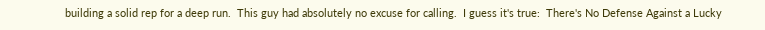building a solid rep for a deep run.  This guy had absolutely no excuse for calling.  I guess it's true:  There's No Defense Against a Lucky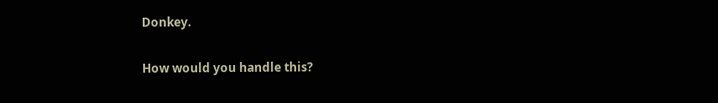Donkey.

How would you handle this?